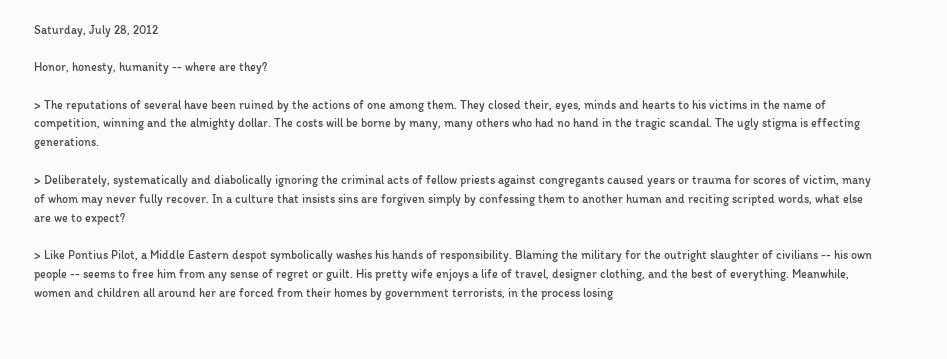Saturday, July 28, 2012

Honor, honesty, humanity -- where are they?

> The reputations of several have been ruined by the actions of one among them. They closed their, eyes, minds and hearts to his victims in the name of competition, winning and the almighty dollar. The costs will be borne by many, many others who had no hand in the tragic scandal. The ugly stigma is effecting generations.

> Deliberately, systematically and diabolically ignoring the criminal acts of fellow priests against congregants caused years or trauma for scores of victim, many of whom may never fully recover. In a culture that insists sins are forgiven simply by confessing them to another human and reciting scripted words, what else are we to expect?

> Like Pontius Pilot, a Middle Eastern despot symbolically washes his hands of responsibility. Blaming the military for the outright slaughter of civilians -- his own people -- seems to free him from any sense of regret or guilt. His pretty wife enjoys a life of travel, designer clothing, and the best of everything. Meanwhile, women and children all around her are forced from their homes by government terrorists, in the process losing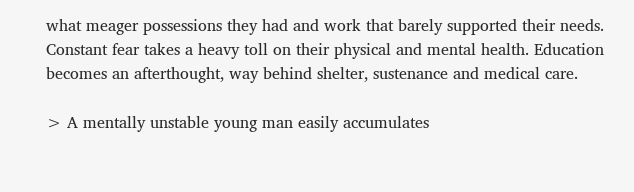what meager possessions they had and work that barely supported their needs. Constant fear takes a heavy toll on their physical and mental health. Education becomes an afterthought, way behind shelter, sustenance and medical care.

> A mentally unstable young man easily accumulates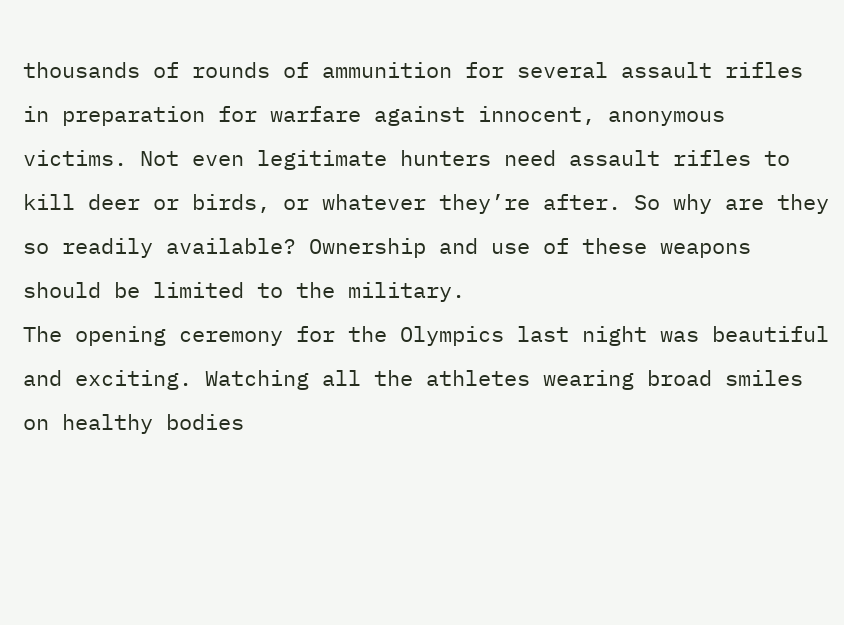thousands of rounds of ammunition for several assault rifles in preparation for warfare against innocent, anonymous victims. Not even legitimate hunters need assault rifles to kill deer or birds, or whatever they’re after. So why are they so readily available? Ownership and use of these weapons should be limited to the military.
The opening ceremony for the Olympics last night was beautiful and exciting. Watching all the athletes wearing broad smiles on healthy bodies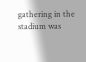gathering in the stadium was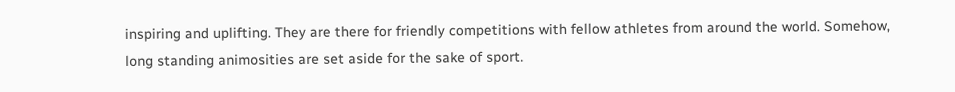inspiring and uplifting. They are there for friendly competitions with fellow athletes from around the world. Somehow, long standing animosities are set aside for the sake of sport.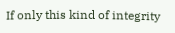If only this kind of integrity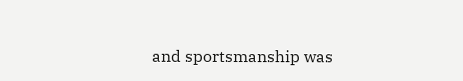and sportsmanship was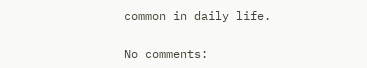common in daily life.

No comments: